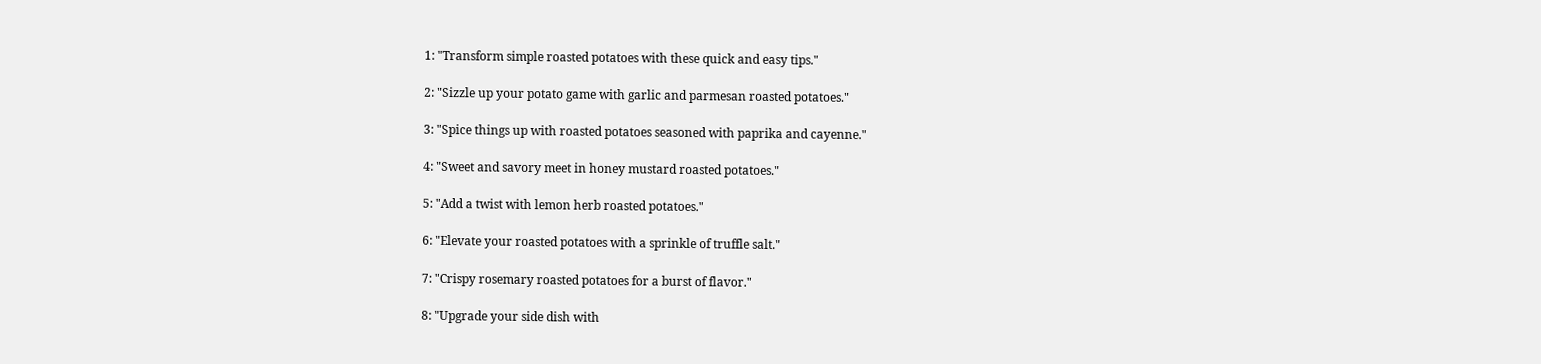1: "Transform simple roasted potatoes with these quick and easy tips."

2: "Sizzle up your potato game with garlic and parmesan roasted potatoes."

3: "Spice things up with roasted potatoes seasoned with paprika and cayenne."

4: "Sweet and savory meet in honey mustard roasted potatoes."

5: "Add a twist with lemon herb roasted potatoes."

6: "Elevate your roasted potatoes with a sprinkle of truffle salt."

7: "Crispy rosemary roasted potatoes for a burst of flavor."

8: "Upgrade your side dish with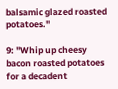balsamic glazed roasted potatoes."

9: "Whip up cheesy bacon roasted potatoes for a decadent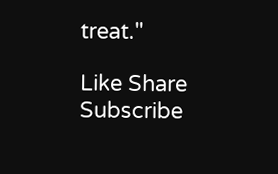treat."

Like Share Subscribe